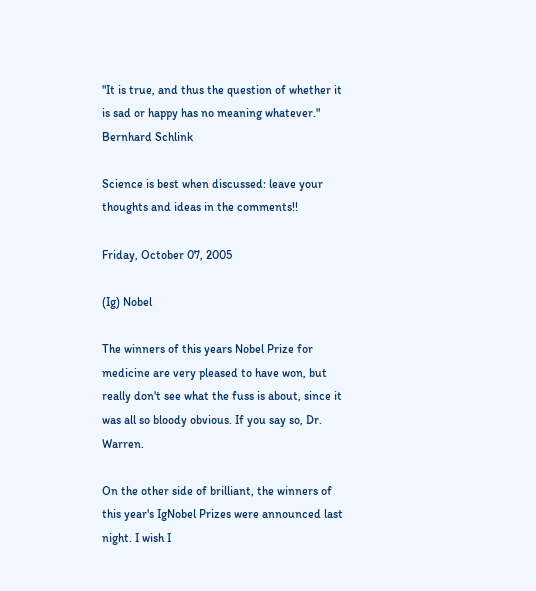"It is true, and thus the question of whether it is sad or happy has no meaning whatever."
Bernhard Schlink

Science is best when discussed: leave your thoughts and ideas in the comments!!

Friday, October 07, 2005

(Ig) Nobel

The winners of this years Nobel Prize for medicine are very pleased to have won, but really don't see what the fuss is about, since it was all so bloody obvious. If you say so, Dr. Warren.

On the other side of brilliant, the winners of this year's IgNobel Prizes were announced last night. I wish I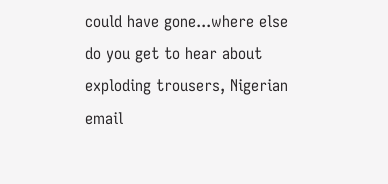could have gone...where else do you get to hear about exploding trousers, Nigerian email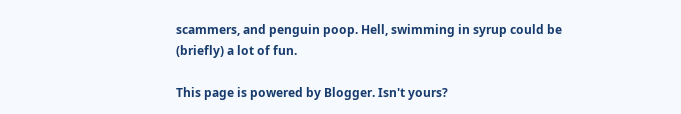scammers, and penguin poop. Hell, swimming in syrup could be (briefly) a lot of fun.

This page is powered by Blogger. Isn't yours?